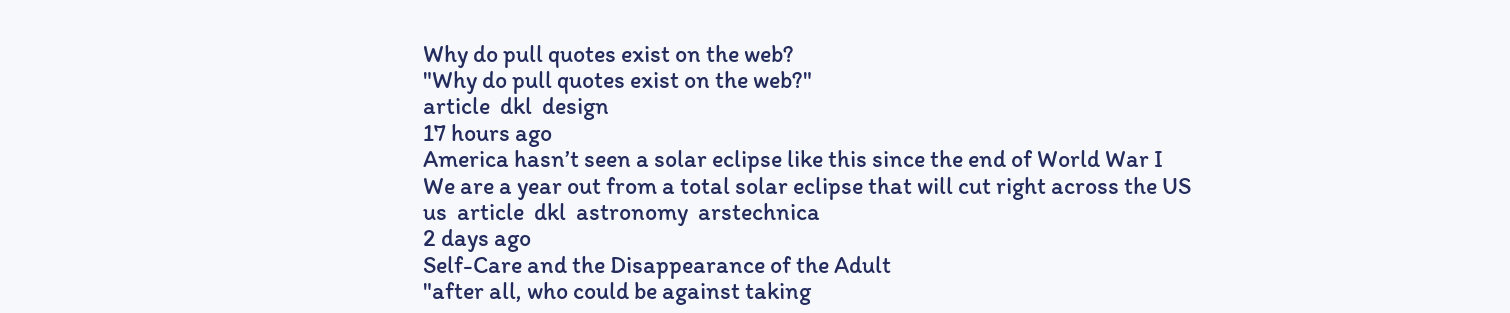Why do pull quotes exist on the web?
"Why do pull quotes exist on the web?"
article  dkl  design
17 hours ago
America hasn’t seen a solar eclipse like this since the end of World War I
We are a year out from a total solar eclipse that will cut right across the US
us  article  dkl  astronomy  arstechnica
2 days ago
Self-Care and the Disappearance of the Adult
"after all, who could be against taking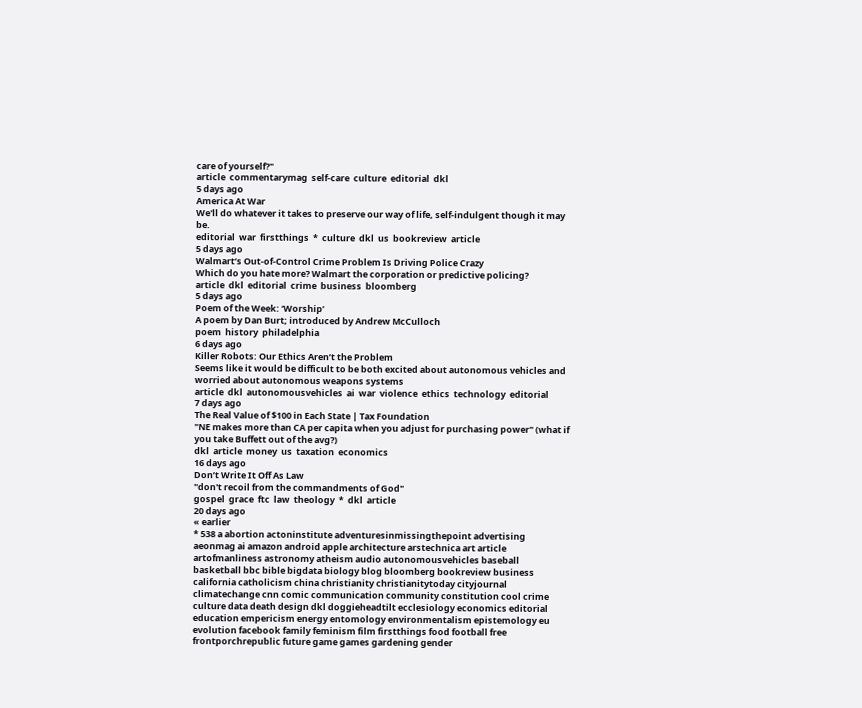care of yourself?"
article  commentarymag  self-care  culture  editorial  dkl
5 days ago
America At War
We'll do whatever it takes to preserve our way of life, self-indulgent though it may be.
editorial  war  firstthings  *  culture  dkl  us  bookreview  article
5 days ago
Walmart’s Out-of-Control Crime Problem Is Driving Police Crazy
Which do you hate more? Walmart the corporation or predictive policing?
article  dkl  editorial  crime  business  bloomberg
5 days ago
Poem of the Week: ‘Worship’
A poem by Dan Burt; introduced by Andrew McCulloch
poem  history  philadelphia
6 days ago
Killer Robots: Our Ethics Aren’t the Problem
Seems like it would be difficult to be both excited about autonomous vehicles and worried about autonomous weapons systems
article  dkl  autonomousvehicles  ai  war  violence  ethics  technology  editorial
7 days ago
The Real Value of $100 in Each State | Tax Foundation
"NE makes more than CA per capita when you adjust for purchasing power" (what if you take Buffett out of the avg?)
dkl  article  money  us  taxation  economics
16 days ago
Don’t Write It Off As Law
"don't recoil from the commandments of God"
gospel  grace  ftc  law  theology  *  dkl  article
20 days ago
« earlier
* 538 a abortion actoninstitute adventuresinmissingthepoint advertising aeonmag ai amazon android apple architecture arstechnica art article artofmanliness astronomy atheism audio autonomousvehicles baseball basketball bbc bible bigdata biology blog bloomberg bookreview business california catholicism china christianity christianitytoday cityjournal climatechange cnn comic communication community constitution cool crime culture data death design dkl doggieheadtilt ecclesiology economics editorial education empericism energy entomology environmentalism epistemology eu evolution facebook family feminism film firstthings food football free frontporchrepublic future game games gardening gender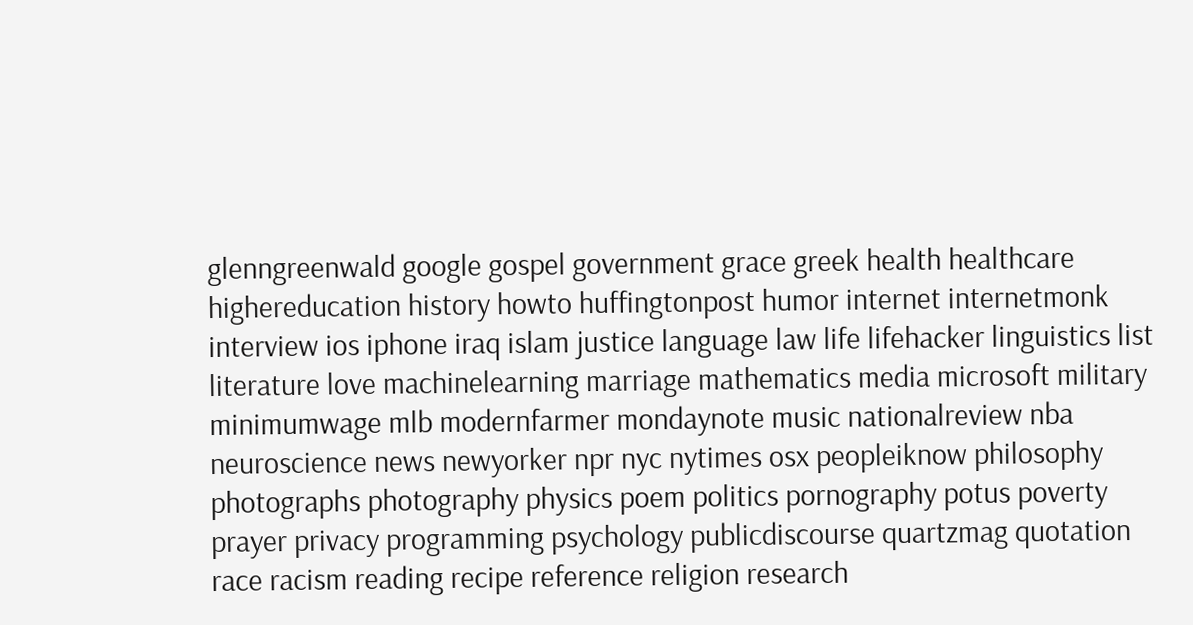glenngreenwald google gospel government grace greek health healthcare highereducation history howto huffingtonpost humor internet internetmonk interview ios iphone iraq islam justice language law life lifehacker linguistics list literature love machinelearning marriage mathematics media microsoft military minimumwage mlb modernfarmer mondaynote music nationalreview nba neuroscience news newyorker npr nyc nytimes osx peopleiknow philosophy photographs photography physics poem politics pornography potus poverty prayer privacy programming psychology publicdiscourse quartzmag quotation race racism reading recipe reference religion research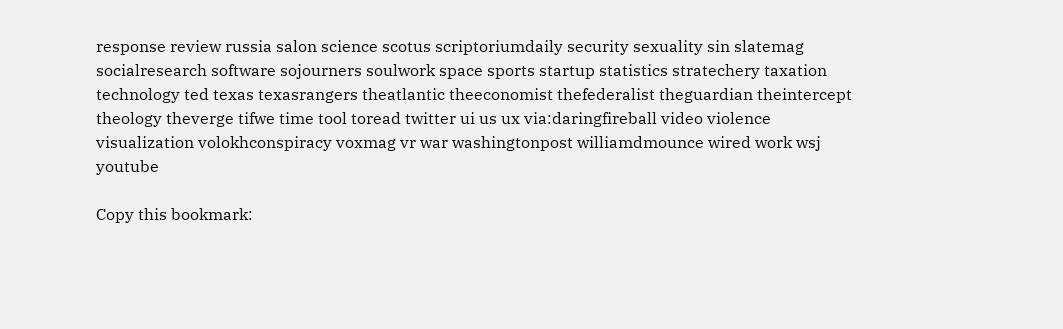response review russia salon science scotus scriptoriumdaily security sexuality sin slatemag socialresearch software sojourners soulwork space sports startup statistics stratechery taxation technology ted texas texasrangers theatlantic theeconomist thefederalist theguardian theintercept theology theverge tifwe time tool toread twitter ui us ux via:daringfireball video violence visualization volokhconspiracy voxmag vr war washingtonpost williamdmounce wired work wsj youtube

Copy this bookmark: